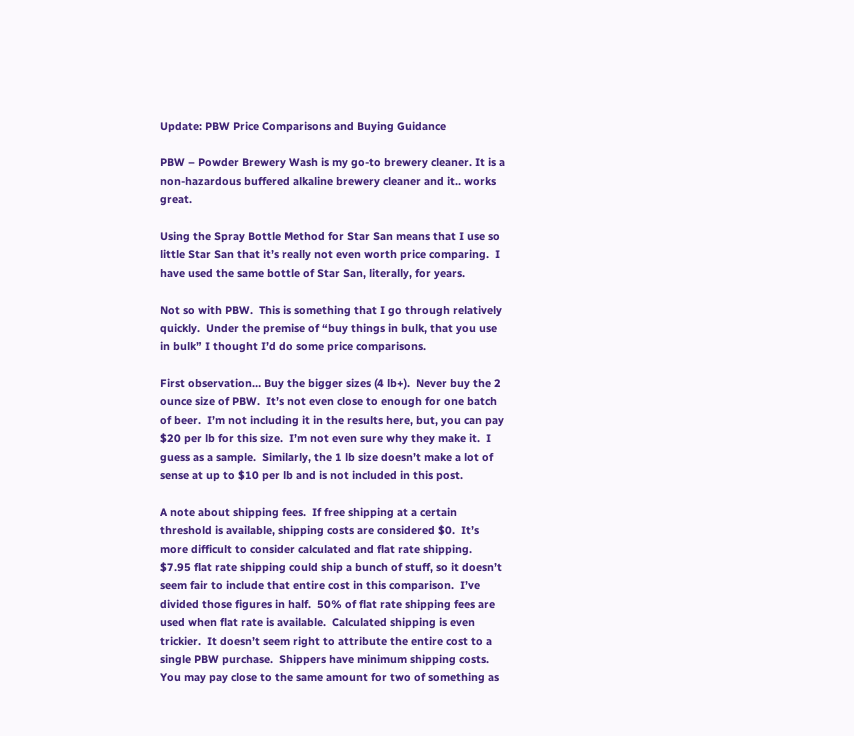Update: PBW Price Comparisons and Buying Guidance

PBW – Powder Brewery Wash is my go-to brewery cleaner. It is a non-hazardous buffered alkaline brewery cleaner and it.. works great.

Using the Spray Bottle Method for Star San means that I use so little Star San that it’s really not even worth price comparing.  I have used the same bottle of Star San, literally, for years.

Not so with PBW.  This is something that I go through relatively quickly.  Under the premise of “buy things in bulk, that you use in bulk” I thought I’d do some price comparisons.

First observation… Buy the bigger sizes (4 lb+).  Never buy the 2 ounce size of PBW.  It’s not even close to enough for one batch of beer.  I’m not including it in the results here, but, you can pay $20 per lb for this size.  I’m not even sure why they make it.  I guess as a sample.  Similarly, the 1 lb size doesn’t make a lot of sense at up to $10 per lb and is not included in this post.

A note about shipping fees.  If free shipping at a certain threshold is available, shipping costs are considered $0.  It’s more difficult to consider calculated and flat rate shipping.  $7.95 flat rate shipping could ship a bunch of stuff, so it doesn’t seem fair to include that entire cost in this comparison.  I’ve divided those figures in half.  50% of flat rate shipping fees are used when flat rate is available.  Calculated shipping is even trickier.  It doesn’t seem right to attribute the entire cost to a single PBW purchase.  Shippers have minimum shipping costs.  You may pay close to the same amount for two of something as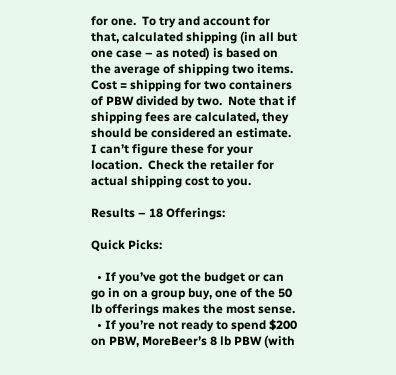for one.  To try and account for that, calculated shipping (in all but one case – as noted) is based on the average of shipping two items.  Cost = shipping for two containers of PBW divided by two.  Note that if shipping fees are calculated, they should be considered an estimate.  I can’t figure these for your location.  Check the retailer for actual shipping cost to you.

Results – 18 Offerings:

Quick Picks:

  • If you’ve got the budget or can go in on a group buy, one of the 50 lb offerings makes the most sense.
  • If you’re not ready to spend $200 on PBW, MoreBeer’s 8 lb PBW (with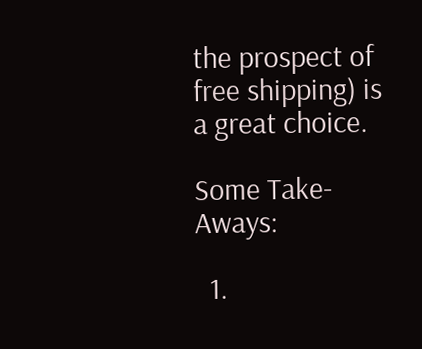the prospect of free shipping) is a great choice.

Some Take-Aways:

  1.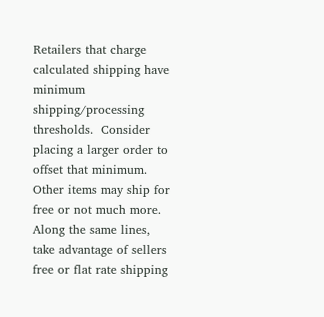Retailers that charge calculated shipping have minimum shipping/processing thresholds.  Consider placing a larger order to offset that minimum.  Other items may ship for free or not much more.  Along the same lines, take advantage of sellers free or flat rate shipping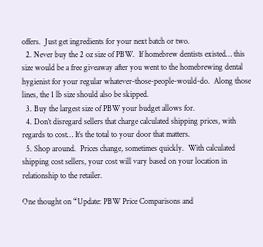offers.  Just get ingredients for your next batch or two.
  2. Never buy the 2 oz size of PBW.  If homebrew dentists existed… this size would be a free giveaway after you went to the homebrewing dental hygienist for your regular whatever-those-people-would-do.  Along those lines, the 1 lb size should also be skipped.
  3. Buy the largest size of PBW your budget allows for.
  4. Don’t disregard sellers that charge calculated shipping prices, with regards to cost… It’s the total to your door that matters.
  5. Shop around.  Prices change, sometimes quickly.  With calculated shipping cost sellers, your cost will vary based on your location in relationship to the retailer.

One thought on “Update: PBW Price Comparisons and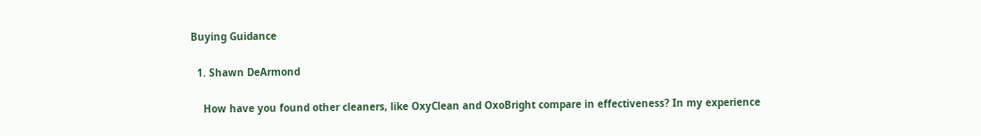Buying Guidance

  1. Shawn DeArmond

    How have you found other cleaners, like OxyClean and OxoBright compare in effectiveness? In my experience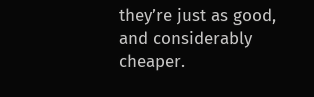they’re just as good, and considerably cheaper.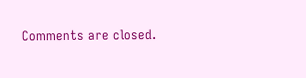Comments are closed.